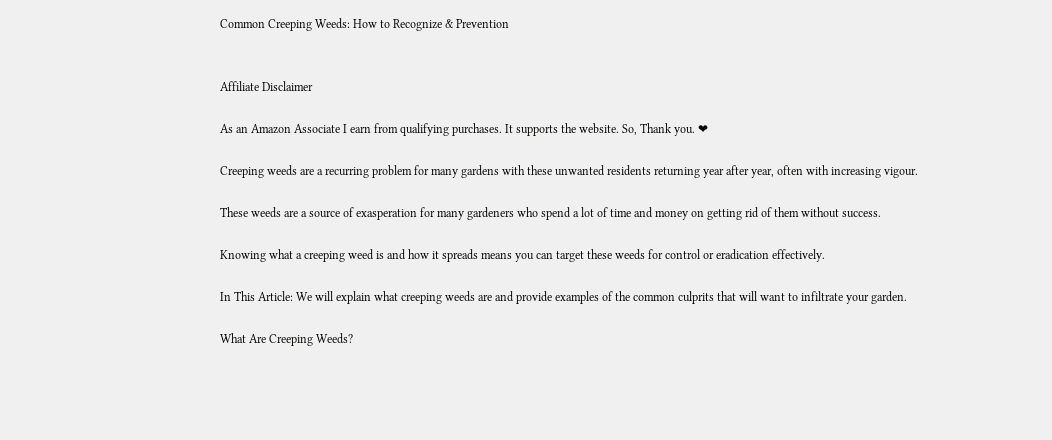Common Creeping Weeds: How to Recognize & Prevention


Affiliate Disclaimer

As an Amazon Associate I earn from qualifying purchases. It supports the website. So, Thank you. ❤

Creeping weeds are a recurring problem for many gardens with these unwanted residents returning year after year, often with increasing vigour.

These weeds are a source of exasperation for many gardeners who spend a lot of time and money on getting rid of them without success.

Knowing what a creeping weed is and how it spreads means you can target these weeds for control or eradication effectively.

In This Article: We will explain what creeping weeds are and provide examples of the common culprits that will want to infiltrate your garden.

What Are Creeping Weeds?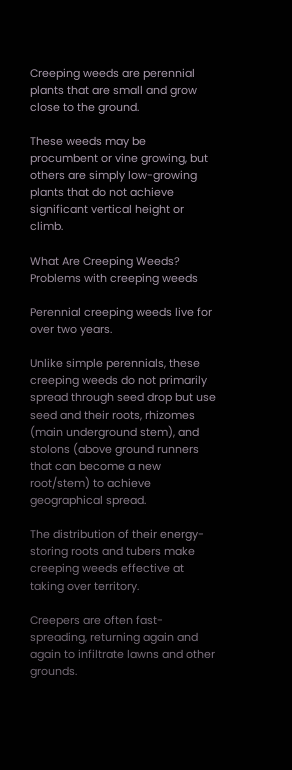Creeping weeds are perennial plants that are small and grow close to the ground.

These weeds may be procumbent or vine growing, but others are simply low-growing plants that do not achieve significant vertical height or climb.

What Are Creeping Weeds?
Problems with creeping weeds

Perennial creeping weeds live for over two years.

Unlike simple perennials, these creeping weeds do not primarily spread through seed drop but use seed and their roots, rhizomes (main underground stem), and stolons (above ground runners that can become a new root/stem) to achieve geographical spread.

The distribution of their energy-storing roots and tubers make creeping weeds effective at taking over territory.

Creepers are often fast-spreading, returning again and again to infiltrate lawns and other grounds.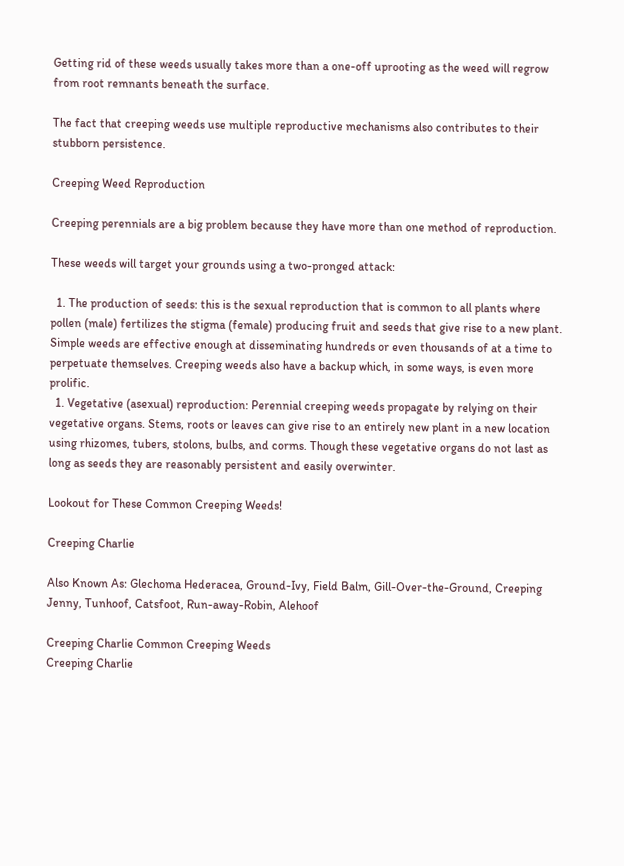Getting rid of these weeds usually takes more than a one-off uprooting as the weed will regrow from root remnants beneath the surface.

The fact that creeping weeds use multiple reproductive mechanisms also contributes to their stubborn persistence.

Creeping Weed Reproduction

Creeping perennials are a big problem because they have more than one method of reproduction.

These weeds will target your grounds using a two-pronged attack:

  1. The production of seeds: this is the sexual reproduction that is common to all plants where pollen (male) fertilizes the stigma (female) producing fruit and seeds that give rise to a new plant. Simple weeds are effective enough at disseminating hundreds or even thousands of at a time to perpetuate themselves. Creeping weeds also have a backup which, in some ways, is even more prolific.
  1. Vegetative (asexual) reproduction: Perennial creeping weeds propagate by relying on their vegetative organs. Stems, roots or leaves can give rise to an entirely new plant in a new location using rhizomes, tubers, stolons, bulbs, and corms. Though these vegetative organs do not last as long as seeds they are reasonably persistent and easily overwinter.

Lookout for These Common Creeping Weeds!

Creeping Charlie

Also Known As: Glechoma Hederacea, Ground-Ivy, Field Balm, Gill-Over-the-Ground, Creeping Jenny, Tunhoof, Catsfoot, Run-away-Robin, Alehoof

Creeping Charlie Common Creeping Weeds
Creeping Charlie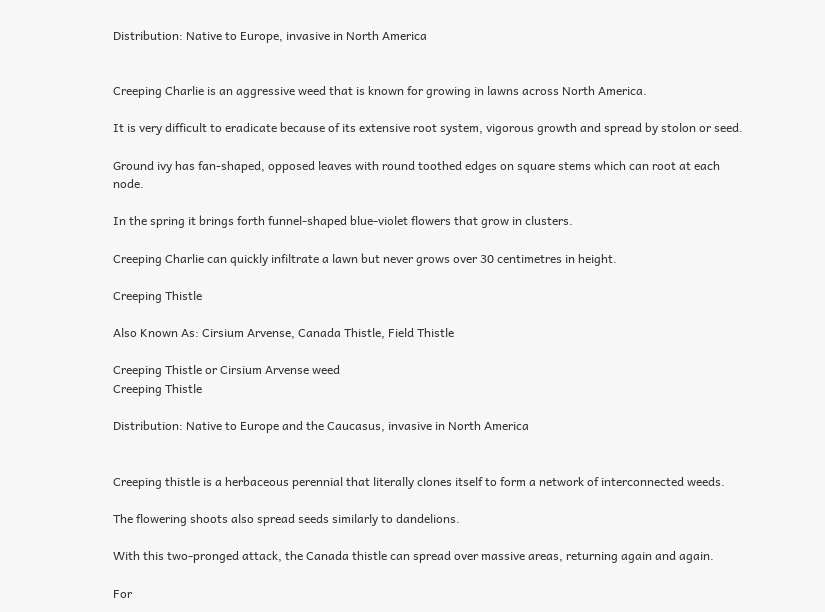Distribution: Native to Europe, invasive in North America


Creeping Charlie is an aggressive weed that is known for growing in lawns across North America.

It is very difficult to eradicate because of its extensive root system, vigorous growth and spread by stolon or seed.

Ground ivy has fan-shaped, opposed leaves with round toothed edges on square stems which can root at each node.

In the spring it brings forth funnel-shaped blue-violet flowers that grow in clusters.

Creeping Charlie can quickly infiltrate a lawn but never grows over 30 centimetres in height.

Creeping Thistle

Also Known As: Cirsium Arvense, Canada Thistle, Field Thistle

Creeping Thistle or Cirsium Arvense weed
Creeping Thistle

Distribution: Native to Europe and the Caucasus, invasive in North America


Creeping thistle is a herbaceous perennial that literally clones itself to form a network of interconnected weeds.

The flowering shoots also spread seeds similarly to dandelions.

With this two-pronged attack, the Canada thistle can spread over massive areas, returning again and again.

For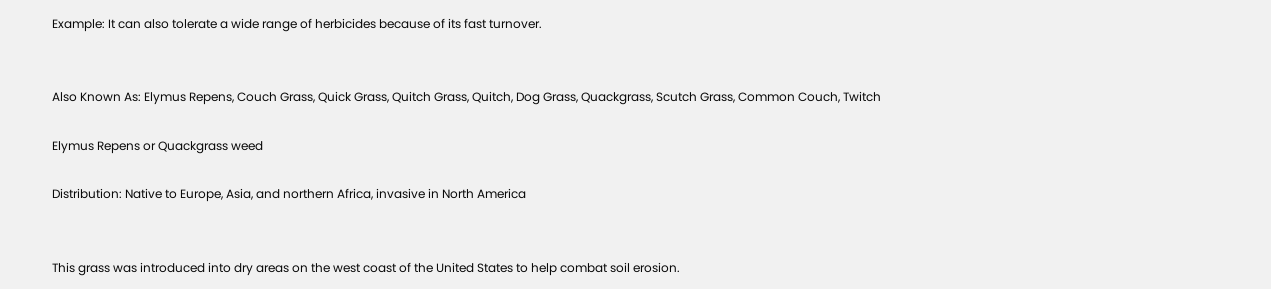Example: It can also tolerate a wide range of herbicides because of its fast turnover.


Also Known As: Elymus Repens, Couch Grass, Quick Grass, Quitch Grass, Quitch, Dog Grass, Quackgrass, Scutch Grass, Common Couch, Twitch

Elymus Repens or Quackgrass weed

Distribution: Native to Europe, Asia, and northern Africa, invasive in North America


This grass was introduced into dry areas on the west coast of the United States to help combat soil erosion.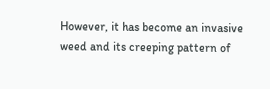However, it has become an invasive weed and its creeping pattern of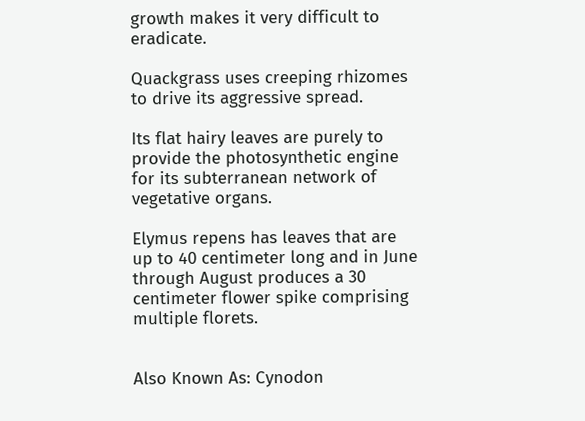growth makes it very difficult to eradicate.

Quackgrass uses creeping rhizomes to drive its aggressive spread.

Its flat hairy leaves are purely to provide the photosynthetic engine for its subterranean network of vegetative organs.

Elymus repens has leaves that are up to 40 centimeter long and in June through August produces a 30 centimeter flower spike comprising multiple florets.


Also Known As: Cynodon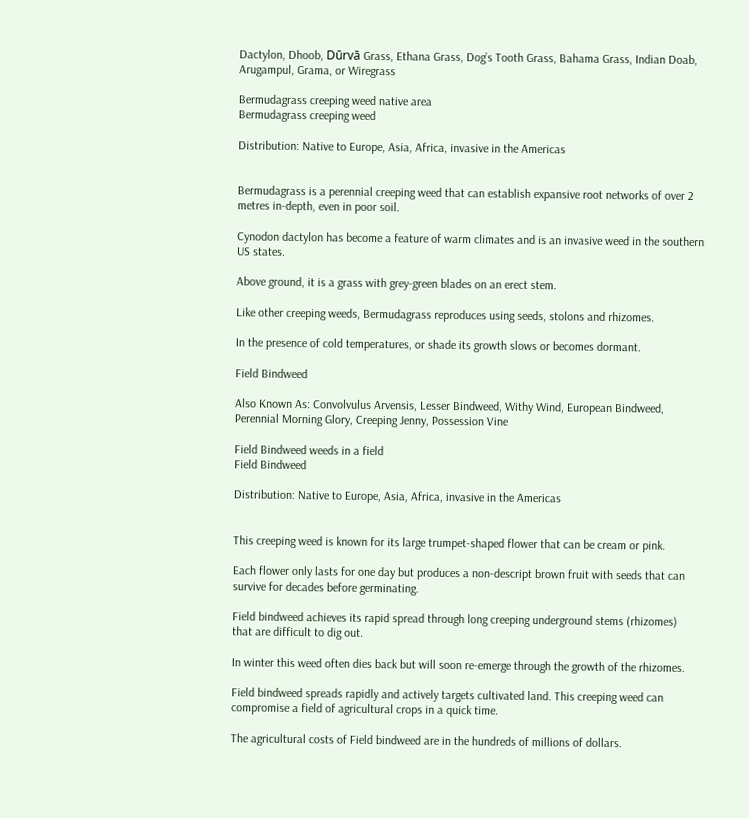Dactylon, Dhoob, Dūrvā Grass, Ethana Grass, Dog’s Tooth Grass, Bahama Grass, Indian Doab, Arugampul, Grama, or Wiregrass

Bermudagrass creeping weed native area
Bermudagrass creeping weed

Distribution: Native to Europe, Asia, Africa, invasive in the Americas


Bermudagrass is a perennial creeping weed that can establish expansive root networks of over 2 metres in-depth, even in poor soil.

Cynodon dactylon has become a feature of warm climates and is an invasive weed in the southern US states.

Above ground, it is a grass with grey-green blades on an erect stem.

Like other creeping weeds, Bermudagrass reproduces using seeds, stolons and rhizomes.

In the presence of cold temperatures, or shade its growth slows or becomes dormant.

Field Bindweed

Also Known As: Convolvulus Arvensis, Lesser Bindweed, Withy Wind, European Bindweed, Perennial Morning Glory, Creeping Jenny, Possession Vine

Field Bindweed weeds in a field
Field Bindweed

Distribution: Native to Europe, Asia, Africa, invasive in the Americas


This creeping weed is known for its large trumpet-shaped flower that can be cream or pink.

Each flower only lasts for one day but produces a non-descript brown fruit with seeds that can survive for decades before germinating.

Field bindweed achieves its rapid spread through long creeping underground stems (rhizomes) that are difficult to dig out.

In winter this weed often dies back but will soon re-emerge through the growth of the rhizomes.

Field bindweed spreads rapidly and actively targets cultivated land. This creeping weed can compromise a field of agricultural crops in a quick time.

The agricultural costs of Field bindweed are in the hundreds of millions of dollars.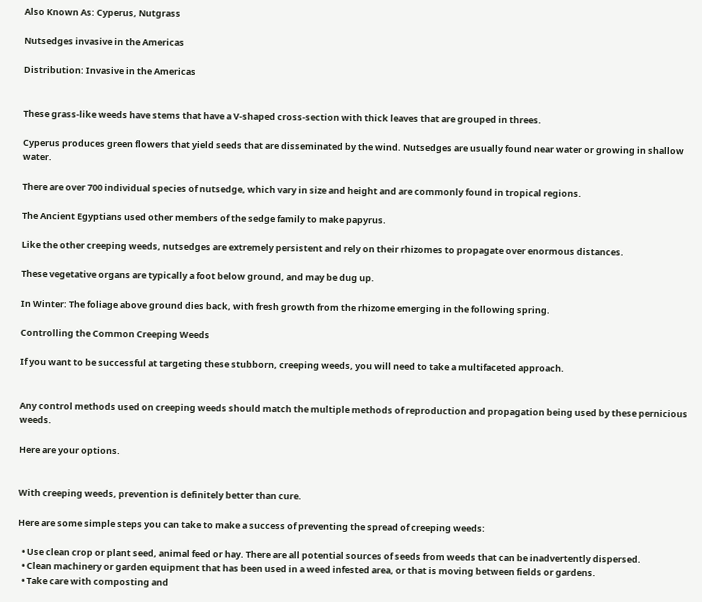Also Known As: Cyperus, Nutgrass

Nutsedges invasive in the Americas

Distribution: Invasive in the Americas


These grass-like weeds have stems that have a V-shaped cross-section with thick leaves that are grouped in threes.

Cyperus produces green flowers that yield seeds that are disseminated by the wind. Nutsedges are usually found near water or growing in shallow water.

There are over 700 individual species of nutsedge, which vary in size and height and are commonly found in tropical regions.

The Ancient Egyptians used other members of the sedge family to make papyrus.

Like the other creeping weeds, nutsedges are extremely persistent and rely on their rhizomes to propagate over enormous distances.

These vegetative organs are typically a foot below ground, and may be dug up.

In Winter: The foliage above ground dies back, with fresh growth from the rhizome emerging in the following spring.

Controlling the Common Creeping Weeds

If you want to be successful at targeting these stubborn, creeping weeds, you will need to take a multifaceted approach.


Any control methods used on creeping weeds should match the multiple methods of reproduction and propagation being used by these pernicious weeds.

Here are your options.


With creeping weeds, prevention is definitely better than cure.

Here are some simple steps you can take to make a success of preventing the spread of creeping weeds:

  • Use clean crop or plant seed, animal feed or hay. There are all potential sources of seeds from weeds that can be inadvertently dispersed.
  • Clean machinery or garden equipment that has been used in a weed infested area, or that is moving between fields or gardens.
  • Take care with composting and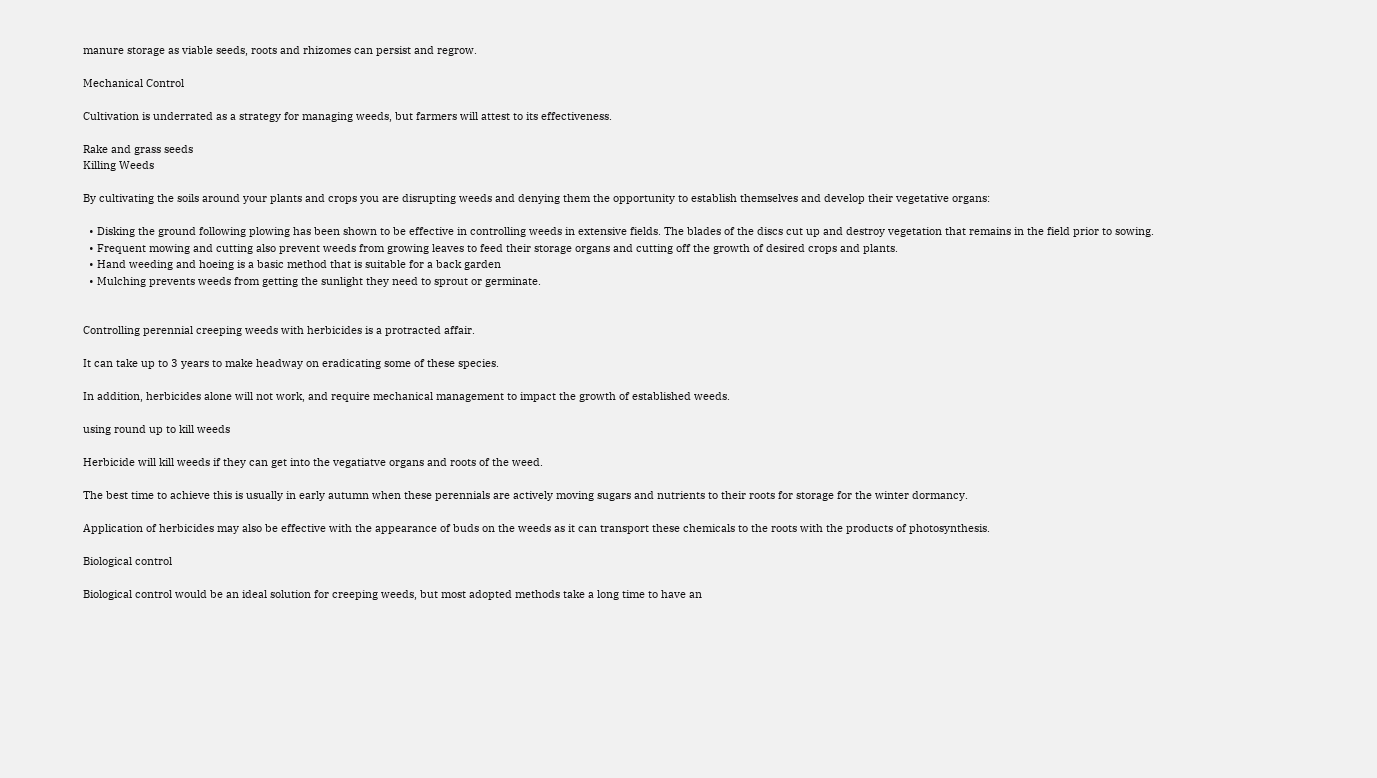manure storage as viable seeds, roots and rhizomes can persist and regrow.

Mechanical Control

Cultivation is underrated as a strategy for managing weeds, but farmers will attest to its effectiveness.

Rake and grass seeds
Killing Weeds

By cultivating the soils around your plants and crops you are disrupting weeds and denying them the opportunity to establish themselves and develop their vegetative organs:

  • Disking the ground following plowing has been shown to be effective in controlling weeds in extensive fields. The blades of the discs cut up and destroy vegetation that remains in the field prior to sowing.
  • Frequent mowing and cutting also prevent weeds from growing leaves to feed their storage organs and cutting off the growth of desired crops and plants.
  • Hand weeding and hoeing is a basic method that is suitable for a back garden
  • Mulching prevents weeds from getting the sunlight they need to sprout or germinate.


Controlling perennial creeping weeds with herbicides is a protracted affair.

It can take up to 3 years to make headway on eradicating some of these species.

In addition, herbicides alone will not work, and require mechanical management to impact the growth of established weeds.

using round up to kill weeds

Herbicide will kill weeds if they can get into the vegatiatve organs and roots of the weed.

The best time to achieve this is usually in early autumn when these perennials are actively moving sugars and nutrients to their roots for storage for the winter dormancy.

Application of herbicides may also be effective with the appearance of buds on the weeds as it can transport these chemicals to the roots with the products of photosynthesis.

Biological control

Biological control would be an ideal solution for creeping weeds, but most adopted methods take a long time to have an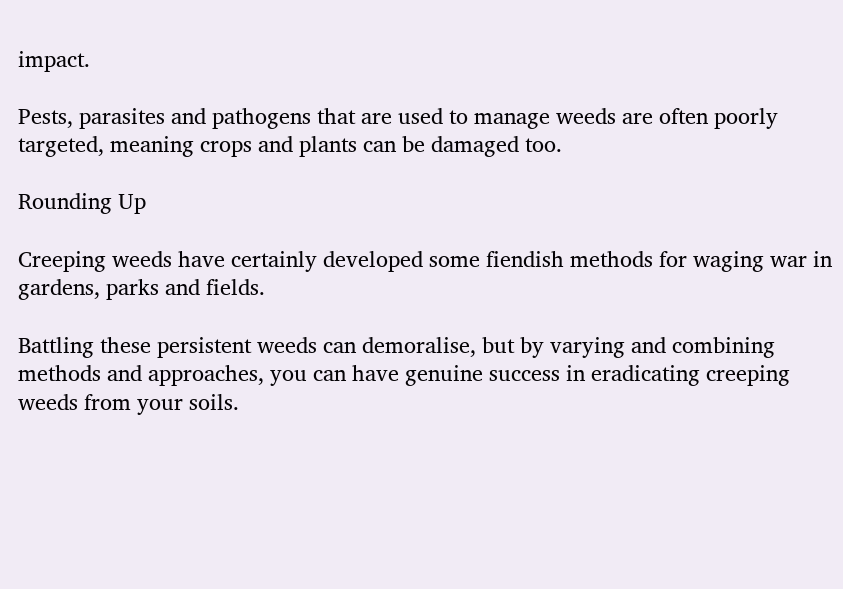impact.

Pests, parasites and pathogens that are used to manage weeds are often poorly targeted, meaning crops and plants can be damaged too.

Rounding Up

Creeping weeds have certainly developed some fiendish methods for waging war in gardens, parks and fields.

Battling these persistent weeds can demoralise, but by varying and combining methods and approaches, you can have genuine success in eradicating creeping weeds from your soils.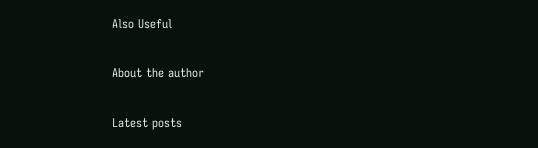Also Useful

About the author

Latest posts